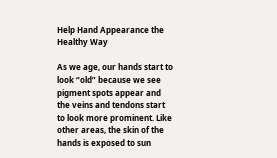Help Hand Appearance the Healthy Way

As we age, our hands start to look “old” because we see pigment spots appear and the veins and tendons start to look more prominent. Like other areas, the skin of the hands is exposed to sun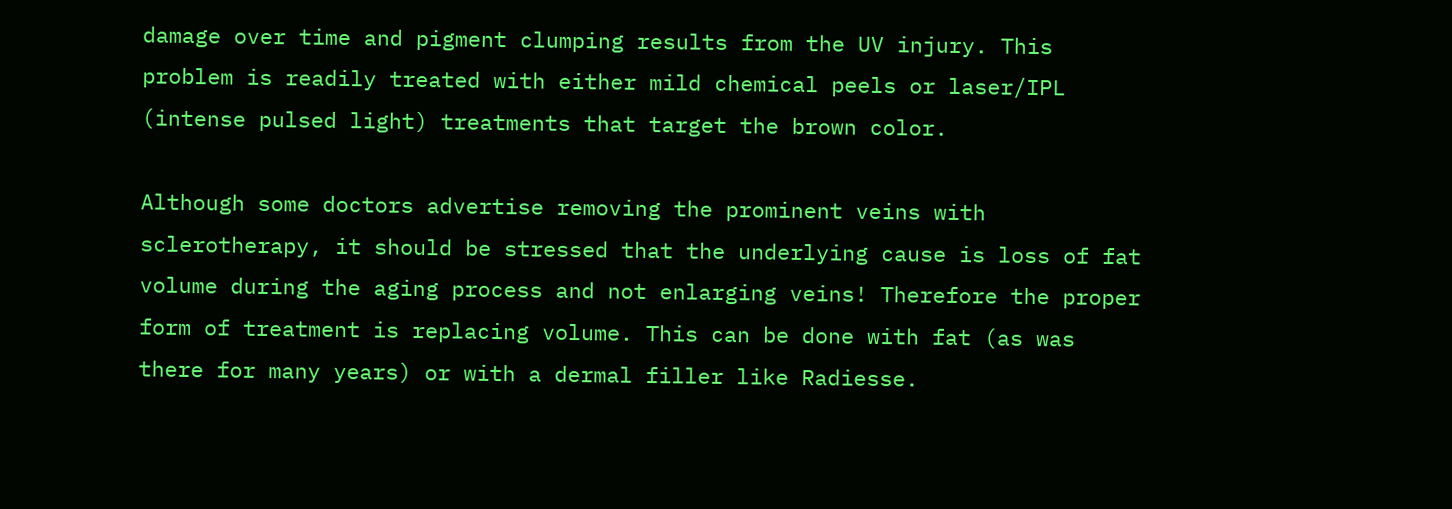damage over time and pigment clumping results from the UV injury. This problem is readily treated with either mild chemical peels or laser/IPL (intense pulsed light) treatments that target the brown color.

Although some doctors advertise removing the prominent veins with sclerotherapy, it should be stressed that the underlying cause is loss of fat volume during the aging process and not enlarging veins! Therefore the proper form of treatment is replacing volume. This can be done with fat (as was there for many years) or with a dermal filler like Radiesse.